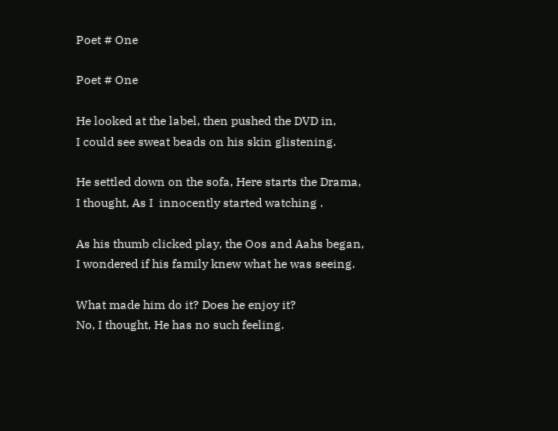Poet # One

Poet # One

He looked at the label, then pushed the DVD in,
I could see sweat beads on his skin glistening.

He settled down on the sofa, Here starts the Drama,
I thought, As I  innocently started watching .

As his thumb clicked play, the Oos and Aahs began,
I wondered if his family knew what he was seeing.

What made him do it? Does he enjoy it?
No, I thought, He has no such feeling.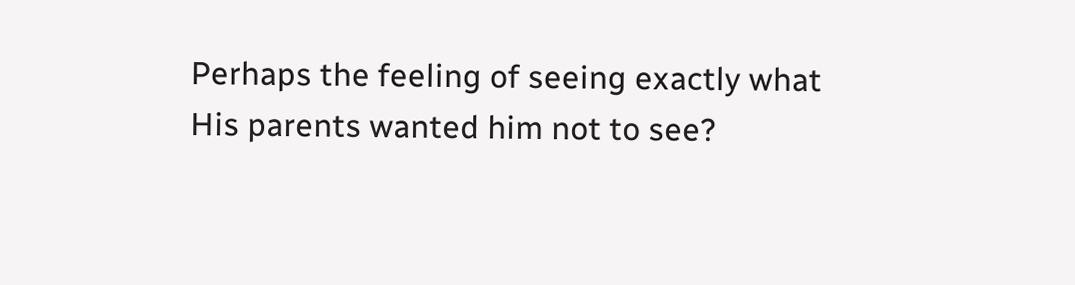Perhaps the feeling of seeing exactly what
His parents wanted him not to see?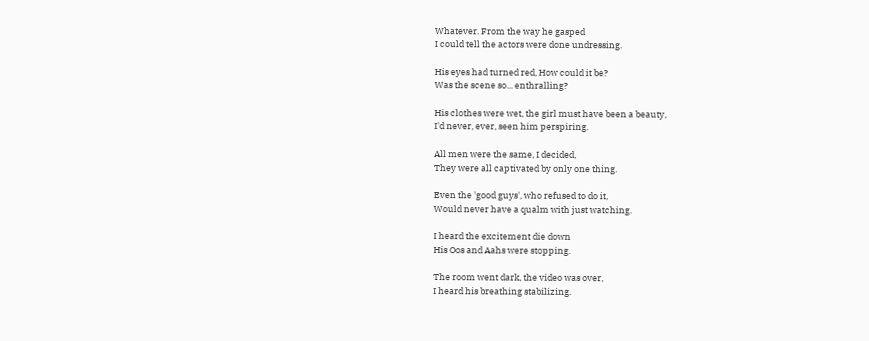Whatever. From the way he gasped
I could tell the actors were done undressing.

His eyes had turned red, How could it be?
Was the scene so... enthralling?

His clothes were wet, the girl must have been a beauty,
I'd never, ever, seen him perspiring.

All men were the same, I decided,
They were all captivated by only one thing.

Even the 'good guys', who refused to do it,
Would never have a qualm with just watching.

I heard the excitement die down
His Oos and Aahs were stopping.

The room went dark, the video was over,
I heard his breathing stabilizing.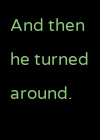And then he turned around.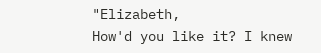"Elizabeth,
How'd you like it? I knew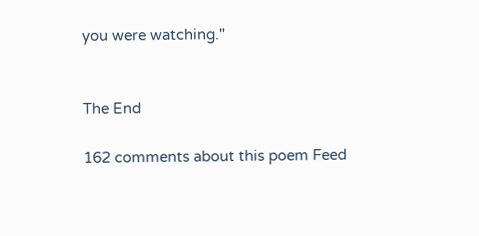you were watching."


The End

162 comments about this poem Feed